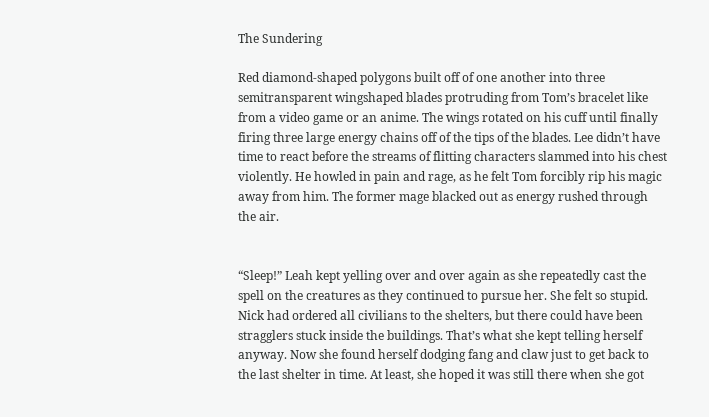The Sundering

Red diamond-shaped polygons built off of one another into three semitransparent wingshaped blades protruding from Tom’s bracelet like from a video game or an anime. The wings rotated on his cuff until finally firing three large energy chains off of the tips of the blades. Lee didn’t have time to react before the streams of flitting characters slammed into his chest violently. He howled in pain and rage, as he felt Tom forcibly rip his magic away from him. The former mage blacked out as energy rushed through the air.


“Sleep!” Leah kept yelling over and over again as she repeatedly cast the spell on the creatures as they continued to pursue her. She felt so stupid. Nick had ordered all civilians to the shelters, but there could have been stragglers stuck inside the buildings. That’s what she kept telling herself anyway. Now she found herself dodging fang and claw just to get back to the last shelter in time. At least, she hoped it was still there when she got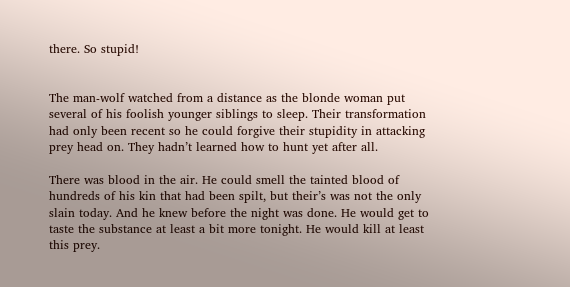there. So stupid!


The man-wolf watched from a distance as the blonde woman put several of his foolish younger siblings to sleep. Their transformation had only been recent so he could forgive their stupidity in attacking prey head on. They hadn’t learned how to hunt yet after all.

There was blood in the air. He could smell the tainted blood of hundreds of his kin that had been spilt, but their’s was not the only slain today. And he knew before the night was done. He would get to taste the substance at least a bit more tonight. He would kill at least this prey.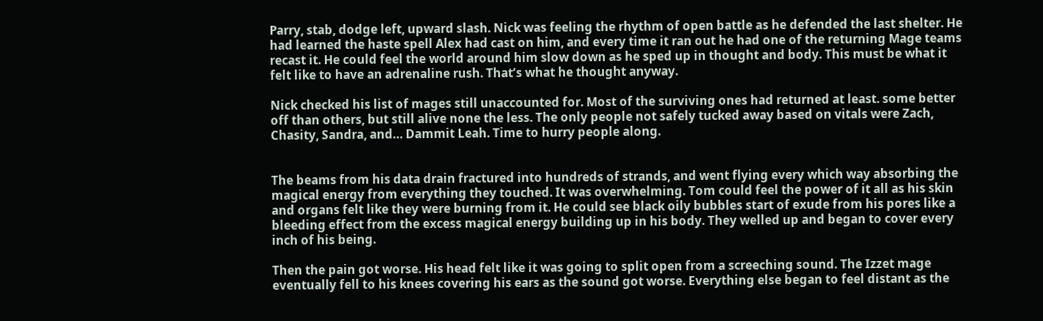Parry, stab, dodge left, upward slash. Nick was feeling the rhythm of open battle as he defended the last shelter. He had learned the haste spell Alex had cast on him, and every time it ran out he had one of the returning Mage teams recast it. He could feel the world around him slow down as he sped up in thought and body. This must be what it felt like to have an adrenaline rush. That’s what he thought anyway.

Nick checked his list of mages still unaccounted for. Most of the surviving ones had returned at least. some better off than others, but still alive none the less. The only people not safely tucked away based on vitals were Zach, Chasity, Sandra, and… Dammit Leah. Time to hurry people along.


The beams from his data drain fractured into hundreds of strands, and went flying every which way absorbing the magical energy from everything they touched. It was overwhelming. Tom could feel the power of it all as his skin and organs felt like they were burning from it. He could see black oily bubbles start of exude from his pores like a bleeding effect from the excess magical energy building up in his body. They welled up and began to cover every inch of his being.

Then the pain got worse. His head felt like it was going to split open from a screeching sound. The Izzet mage eventually fell to his knees covering his ears as the sound got worse. Everything else began to feel distant as the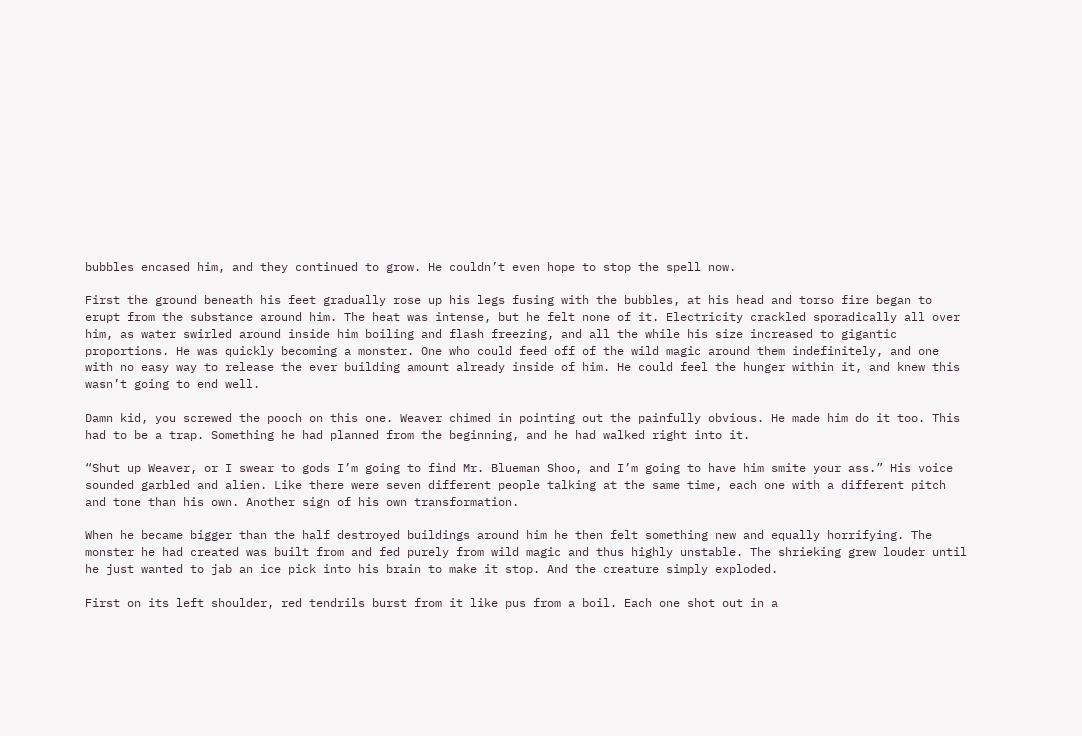bubbles encased him, and they continued to grow. He couldn’t even hope to stop the spell now.

First the ground beneath his feet gradually rose up his legs fusing with the bubbles, at his head and torso fire began to erupt from the substance around him. The heat was intense, but he felt none of it. Electricity crackled sporadically all over him, as water swirled around inside him boiling and flash freezing, and all the while his size increased to gigantic proportions. He was quickly becoming a monster. One who could feed off of the wild magic around them indefinitely, and one with no easy way to release the ever building amount already inside of him. He could feel the hunger within it, and knew this wasn’t going to end well.

Damn kid, you screwed the pooch on this one. Weaver chimed in pointing out the painfully obvious. He made him do it too. This had to be a trap. Something he had planned from the beginning, and he had walked right into it.

“Shut up Weaver, or I swear to gods I’m going to find Mr. Blueman Shoo, and I’m going to have him smite your ass.” His voice sounded garbled and alien. Like there were seven different people talking at the same time, each one with a different pitch and tone than his own. Another sign of his own transformation.

When he became bigger than the half destroyed buildings around him he then felt something new and equally horrifying. The monster he had created was built from and fed purely from wild magic and thus highly unstable. The shrieking grew louder until he just wanted to jab an ice pick into his brain to make it stop. And the creature simply exploded.

First on its left shoulder, red tendrils burst from it like pus from a boil. Each one shot out in a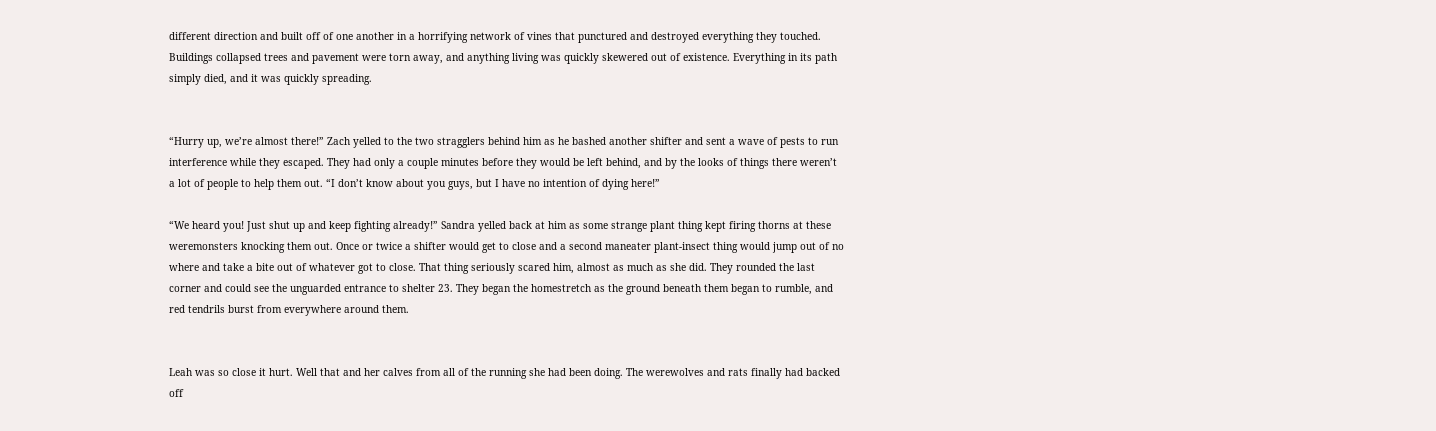different direction and built off of one another in a horrifying network of vines that punctured and destroyed everything they touched. Buildings collapsed trees and pavement were torn away, and anything living was quickly skewered out of existence. Everything in its path simply died, and it was quickly spreading.


“Hurry up, we’re almost there!” Zach yelled to the two stragglers behind him as he bashed another shifter and sent a wave of pests to run interference while they escaped. They had only a couple minutes before they would be left behind, and by the looks of things there weren’t a lot of people to help them out. “I don’t know about you guys, but I have no intention of dying here!”

“We heard you! Just shut up and keep fighting already!” Sandra yelled back at him as some strange plant thing kept firing thorns at these weremonsters knocking them out. Once or twice a shifter would get to close and a second maneater plant-insect thing would jump out of no where and take a bite out of whatever got to close. That thing seriously scared him, almost as much as she did. They rounded the last corner and could see the unguarded entrance to shelter 23. They began the homestretch as the ground beneath them began to rumble, and red tendrils burst from everywhere around them.


Leah was so close it hurt. Well that and her calves from all of the running she had been doing. The werewolves and rats finally had backed off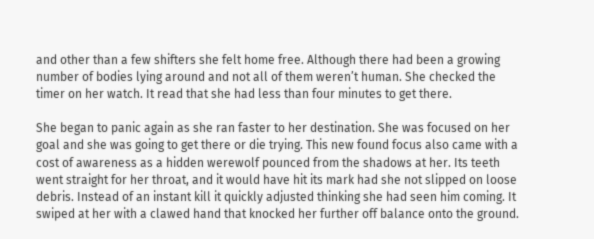and other than a few shifters she felt home free. Although there had been a growing number of bodies lying around and not all of them weren’t human. She checked the timer on her watch. It read that she had less than four minutes to get there.

She began to panic again as she ran faster to her destination. She was focused on her goal and she was going to get there or die trying. This new found focus also came with a cost of awareness as a hidden werewolf pounced from the shadows at her. Its teeth went straight for her throat, and it would have hit its mark had she not slipped on loose debris. Instead of an instant kill it quickly adjusted thinking she had seen him coming. It swiped at her with a clawed hand that knocked her further off balance onto the ground.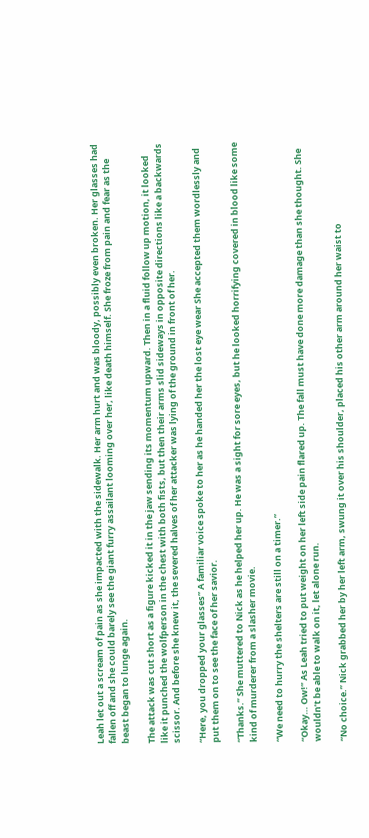Leah let out a scream of pain as she impacted with the sidewalk. Her arm hurt and was bloody, possibly even broken. Her glasses had fallen off and she could barely see the giant furry assailant looming over her, like death himself. She froze from pain and fear as the beast began to lunge again.

The attack was cut short as a figure kicked it in the jaw sending its momentum upward. Then in a fluid follow up motion, it looked like it punched the wolfperson in the chest with both fists, but then their arms slid sideways in opposite directions like a backwards scissor. And before she knew it, the severed halves of her attacker was lying of the ground in front of her.

“Here, you dropped your glasses” A familiar voice spoke to her as he handed her the lost eye wear She accepted them wordlessly and put them on to see the face of her savior.

“Thanks.” She muttered to Nick as he helped her up. He was a sight for sore eyes, but he looked horrifying covered in blood like some kind of murderer from a slasher movie.

“We need to hurry the shelters are still on a timer.”

“Okay… Ow!” As Leah tried to put weight on her left side pain flared up. The fall must have done more damage than she thought. She wouldn’t be able to walk on it, let alone run.

“No choice.” Nick grabbed her by her left arm, swung it over his shoulder, placed his other arm around her waist to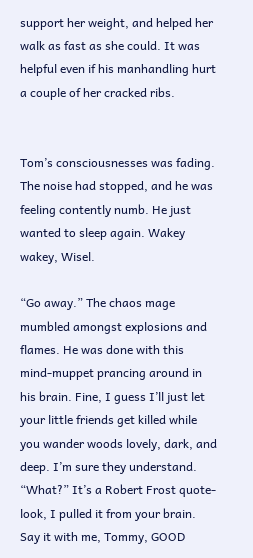support her weight, and helped her walk as fast as she could. It was helpful even if his manhandling hurt a couple of her cracked ribs.


Tom’s consciousnesses was fading. The noise had stopped, and he was feeling contently numb. He just wanted to sleep again. Wakey wakey, Wisel.

“Go away.” The chaos mage mumbled amongst explosions and flames. He was done with this mind-muppet prancing around in his brain. Fine, I guess I’ll just let your little friends get killed while you wander woods lovely, dark, and deep. I’m sure they understand. “What?” It’s a Robert Frost quote- look, I pulled it from your brain. Say it with me, Tommy, GOOD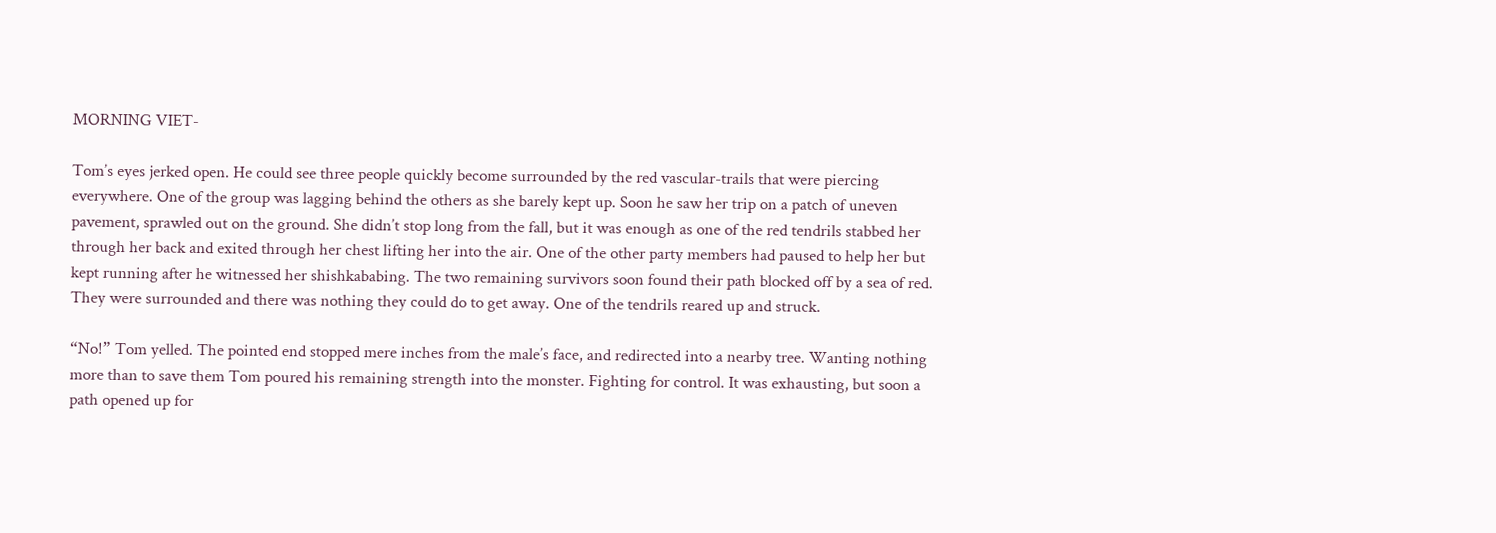MORNING VIET-

Tom’s eyes jerked open. He could see three people quickly become surrounded by the red vascular-trails that were piercing everywhere. One of the group was lagging behind the others as she barely kept up. Soon he saw her trip on a patch of uneven pavement, sprawled out on the ground. She didn’t stop long from the fall, but it was enough as one of the red tendrils stabbed her through her back and exited through her chest lifting her into the air. One of the other party members had paused to help her but kept running after he witnessed her shishkababing. The two remaining survivors soon found their path blocked off by a sea of red. They were surrounded and there was nothing they could do to get away. One of the tendrils reared up and struck.

“No!” Tom yelled. The pointed end stopped mere inches from the male’s face, and redirected into a nearby tree. Wanting nothing more than to save them Tom poured his remaining strength into the monster. Fighting for control. It was exhausting, but soon a path opened up for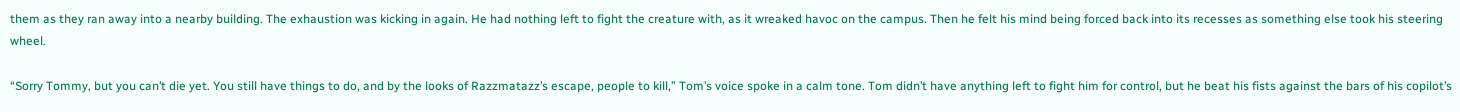them as they ran away into a nearby building. The exhaustion was kicking in again. He had nothing left to fight the creature with, as it wreaked havoc on the campus. Then he felt his mind being forced back into its recesses as something else took his steering wheel.

“Sorry Tommy, but you can’t die yet. You still have things to do, and by the looks of Razzmatazz’s escape, people to kill,” Tom’s voice spoke in a calm tone. Tom didn’t have anything left to fight him for control, but he beat his fists against the bars of his copilot’s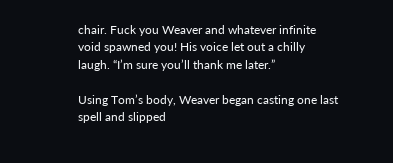chair. Fuck you Weaver and whatever infinite void spawned you! His voice let out a chilly laugh. “I’m sure you’ll thank me later.”

Using Tom’s body, Weaver began casting one last spell and slipped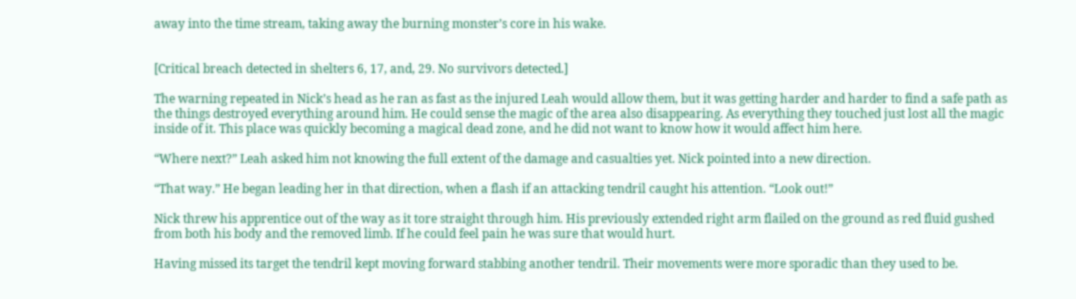away into the time stream, taking away the burning monster’s core in his wake.


[Critical breach detected in shelters 6, 17, and, 29. No survivors detected.]

The warning repeated in Nick’s head as he ran as fast as the injured Leah would allow them, but it was getting harder and harder to find a safe path as the things destroyed everything around him. He could sense the magic of the area also disappearing. As everything they touched just lost all the magic inside of it. This place was quickly becoming a magical dead zone, and he did not want to know how it would affect him here.

“Where next?” Leah asked him not knowing the full extent of the damage and casualties yet. Nick pointed into a new direction.

“That way.” He began leading her in that direction, when a flash if an attacking tendril caught his attention. “Look out!”

Nick threw his apprentice out of the way as it tore straight through him. His previously extended right arm flailed on the ground as red fluid gushed from both his body and the removed limb. If he could feel pain he was sure that would hurt.

Having missed its target the tendril kept moving forward stabbing another tendril. Their movements were more sporadic than they used to be.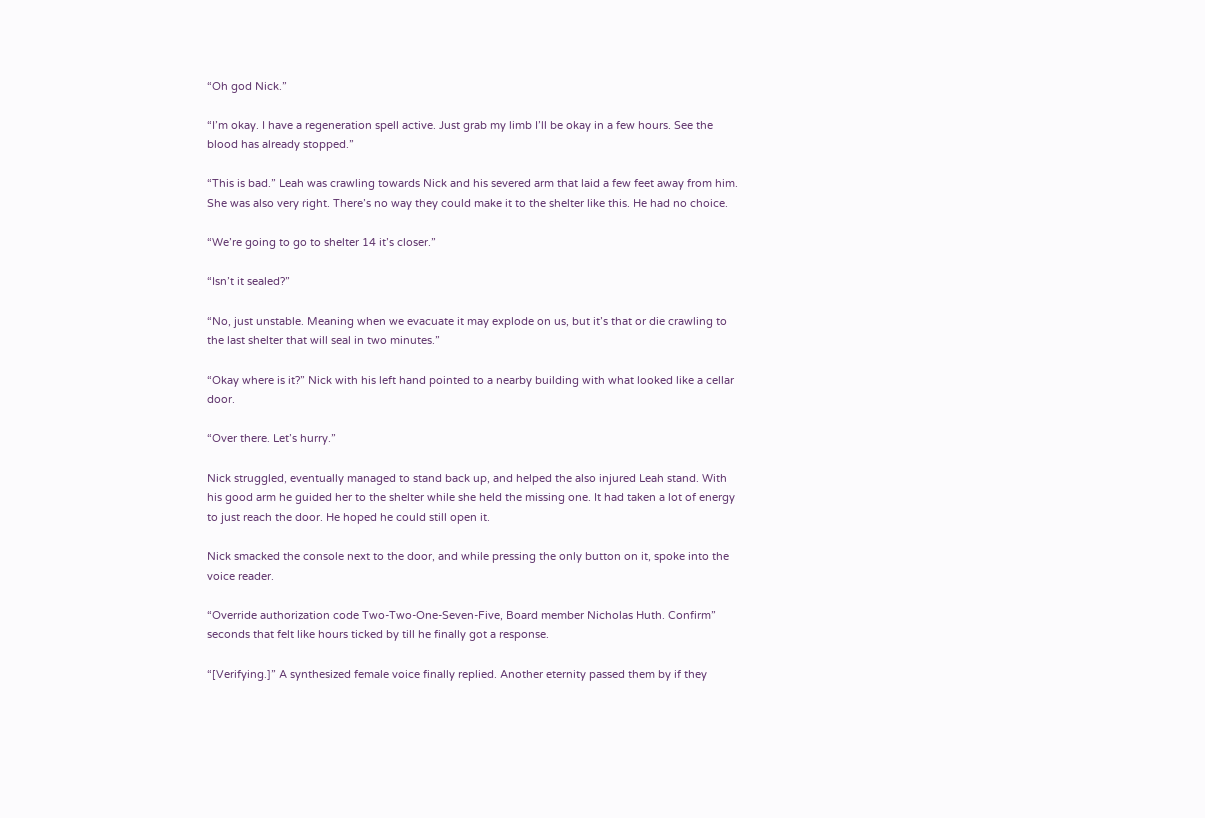“Oh god Nick.”

“I’m okay. I have a regeneration spell active. Just grab my limb I’ll be okay in a few hours. See the blood has already stopped.”

“This is bad.” Leah was crawling towards Nick and his severed arm that laid a few feet away from him. She was also very right. There’s no way they could make it to the shelter like this. He had no choice.

“We’re going to go to shelter 14 it’s closer.”

“Isn’t it sealed?”

“No, just unstable. Meaning when we evacuate it may explode on us, but it’s that or die crawling to the last shelter that will seal in two minutes.”

“Okay where is it?” Nick with his left hand pointed to a nearby building with what looked like a cellar door.

“Over there. Let’s hurry.”

Nick struggled, eventually managed to stand back up, and helped the also injured Leah stand. With his good arm he guided her to the shelter while she held the missing one. It had taken a lot of energy to just reach the door. He hoped he could still open it.

Nick smacked the console next to the door, and while pressing the only button on it, spoke into the voice reader.

“Override authorization code Two-Two-One-Seven-Five, Board member Nicholas Huth. Confirm” seconds that felt like hours ticked by till he finally got a response.

“[Verifying.]” A synthesized female voice finally replied. Another eternity passed them by if they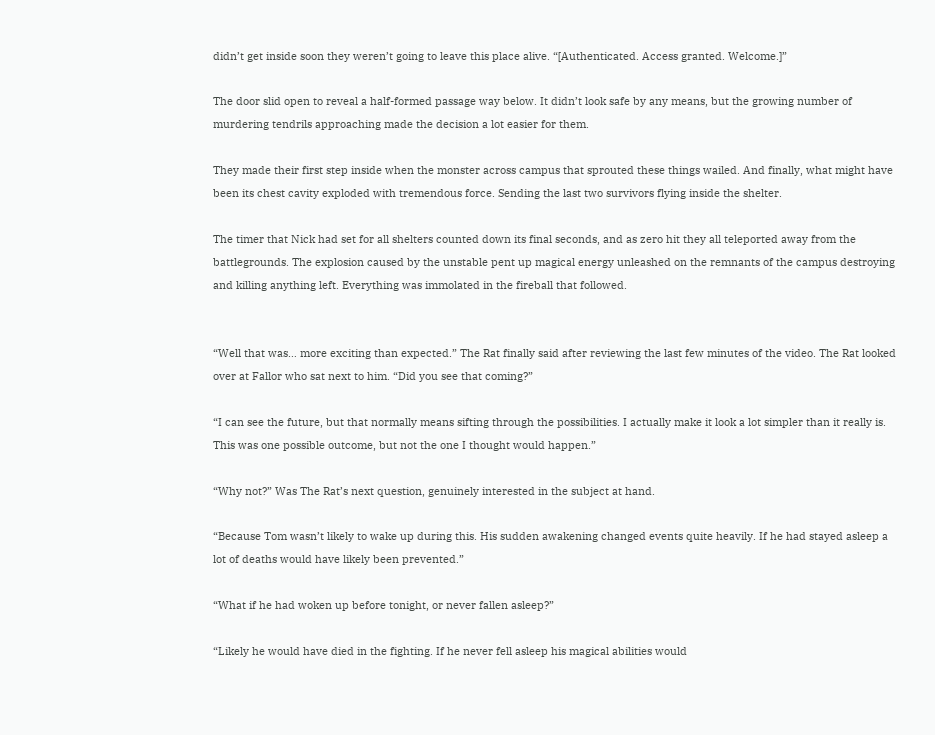didn’t get inside soon they weren’t going to leave this place alive. “[Authenticated. Access granted. Welcome.]”

The door slid open to reveal a half-formed passage way below. It didn’t look safe by any means, but the growing number of murdering tendrils approaching made the decision a lot easier for them.

They made their first step inside when the monster across campus that sprouted these things wailed. And finally, what might have been its chest cavity exploded with tremendous force. Sending the last two survivors flying inside the shelter.

The timer that Nick had set for all shelters counted down its final seconds, and as zero hit they all teleported away from the battlegrounds. The explosion caused by the unstable pent up magical energy unleashed on the remnants of the campus destroying and killing anything left. Everything was immolated in the fireball that followed.


“Well that was… more exciting than expected.” The Rat finally said after reviewing the last few minutes of the video. The Rat looked over at Fallor who sat next to him. “Did you see that coming?”

“I can see the future, but that normally means sifting through the possibilities. I actually make it look a lot simpler than it really is. This was one possible outcome, but not the one I thought would happen.”

“Why not?” Was The Rat’s next question, genuinely interested in the subject at hand.

“Because Tom wasn’t likely to wake up during this. His sudden awakening changed events quite heavily. If he had stayed asleep a lot of deaths would have likely been prevented.”

“What if he had woken up before tonight, or never fallen asleep?”

“Likely he would have died in the fighting. If he never fell asleep his magical abilities would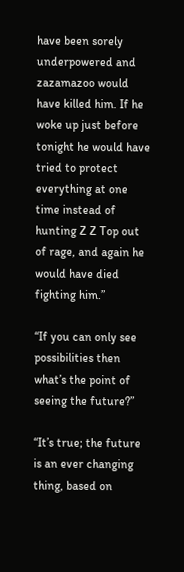have been sorely underpowered and zazamazoo would have killed him. If he woke up just before tonight he would have tried to protect everything at one time instead of hunting Z Z Top out of rage, and again he would have died fighting him.”

“If you can only see possibilities then what’s the point of seeing the future?”

“It’s true; the future is an ever changing thing, based on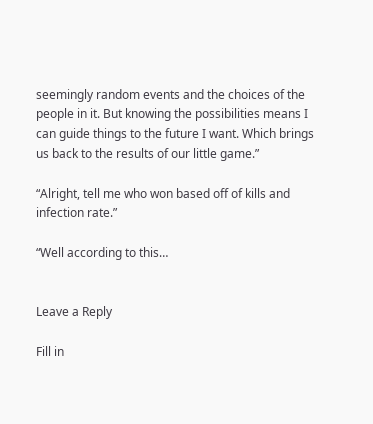seemingly random events and the choices of the people in it. But knowing the possibilities means I can guide things to the future I want. Which brings us back to the results of our little game.”

“Alright, tell me who won based off of kills and infection rate.”

“Well according to this…


Leave a Reply

Fill in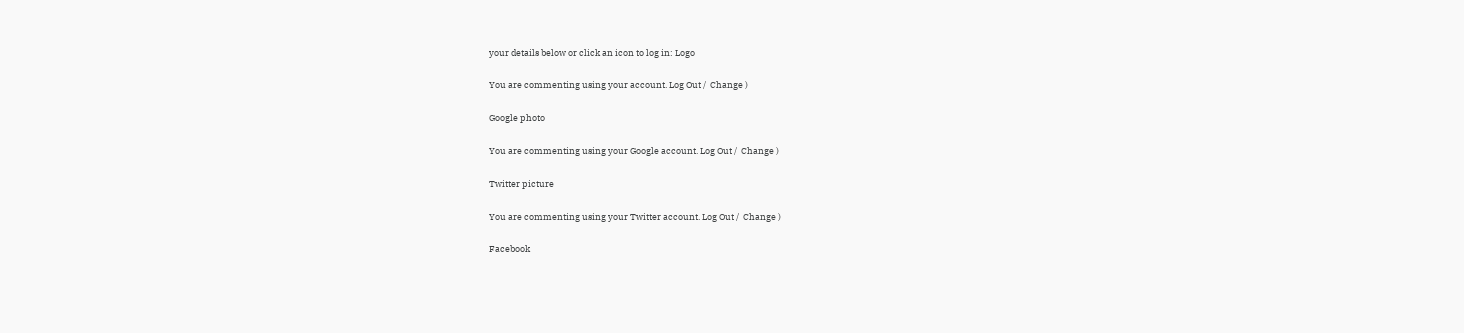your details below or click an icon to log in: Logo

You are commenting using your account. Log Out /  Change )

Google photo

You are commenting using your Google account. Log Out /  Change )

Twitter picture

You are commenting using your Twitter account. Log Out /  Change )

Facebook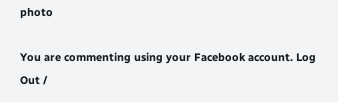photo

You are commenting using your Facebook account. Log Out /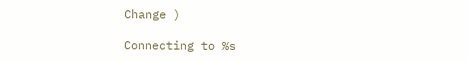Change )

Connecting to %s